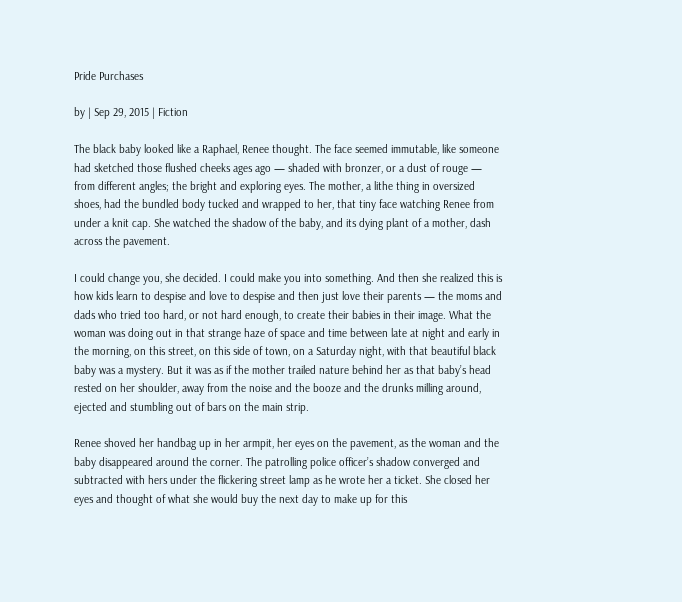Pride Purchases

by | Sep 29, 2015 | Fiction

The black baby looked like a Raphael, Renee thought. The face seemed immutable, like someone had sketched those flushed cheeks ages ago — shaded with bronzer, or a dust of rouge — from different angles; the bright and exploring eyes. The mother, a lithe thing in oversized shoes, had the bundled body tucked and wrapped to her, that tiny face watching Renee from under a knit cap. She watched the shadow of the baby, and its dying plant of a mother, dash across the pavement.

I could change you, she decided. I could make you into something. And then she realized this is how kids learn to despise and love to despise and then just love their parents — the moms and dads who tried too hard, or not hard enough, to create their babies in their image. What the woman was doing out in that strange haze of space and time between late at night and early in the morning, on this street, on this side of town, on a Saturday night, with that beautiful black baby was a mystery. But it was as if the mother trailed nature behind her as that baby’s head rested on her shoulder, away from the noise and the booze and the drunks milling around, ejected and stumbling out of bars on the main strip.

Renee shoved her handbag up in her armpit, her eyes on the pavement, as the woman and the baby disappeared around the corner. The patrolling police officer’s shadow converged and subtracted with hers under the flickering street lamp as he wrote her a ticket. She closed her eyes and thought of what she would buy the next day to make up for this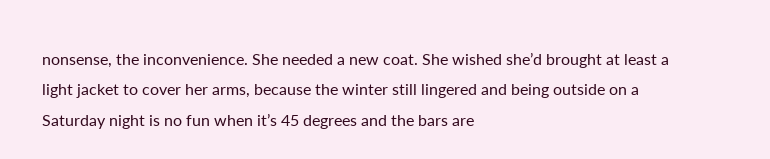nonsense, the inconvenience. She needed a new coat. She wished she’d brought at least a light jacket to cover her arms, because the winter still lingered and being outside on a Saturday night is no fun when it’s 45 degrees and the bars are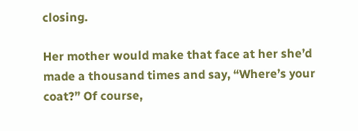closing.

Her mother would make that face at her she’d made a thousand times and say, “Where’s your coat?” Of course,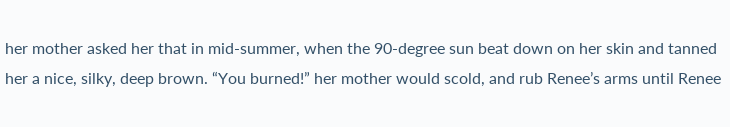her mother asked her that in mid-summer, when the 90-degree sun beat down on her skin and tanned her a nice, silky, deep brown. “You burned!” her mother would scold, and rub Renee’s arms until Renee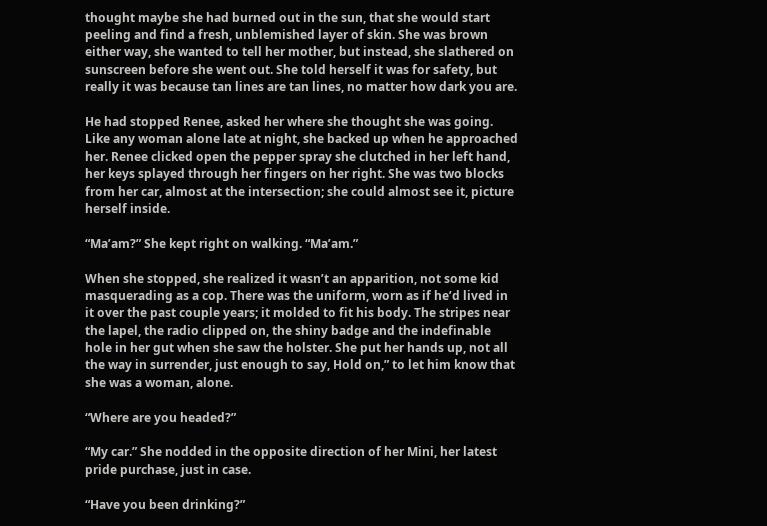thought maybe she had burned out in the sun, that she would start peeling and find a fresh, unblemished layer of skin. She was brown either way, she wanted to tell her mother, but instead, she slathered on sunscreen before she went out. She told herself it was for safety, but really it was because tan lines are tan lines, no matter how dark you are.

He had stopped Renee, asked her where she thought she was going. Like any woman alone late at night, she backed up when he approached her. Renee clicked open the pepper spray she clutched in her left hand, her keys splayed through her fingers on her right. She was two blocks from her car, almost at the intersection; she could almost see it, picture herself inside.

“Ma’am?” She kept right on walking. “Ma’am.”

When she stopped, she realized it wasn’t an apparition, not some kid masquerading as a cop. There was the uniform, worn as if he’d lived in it over the past couple years; it molded to fit his body. The stripes near the lapel, the radio clipped on, the shiny badge and the indefinable hole in her gut when she saw the holster. She put her hands up, not all the way in surrender, just enough to say, Hold on,” to let him know that she was a woman, alone.

“Where are you headed?”

“My car.” She nodded in the opposite direction of her Mini, her latest pride purchase, just in case.

“Have you been drinking?”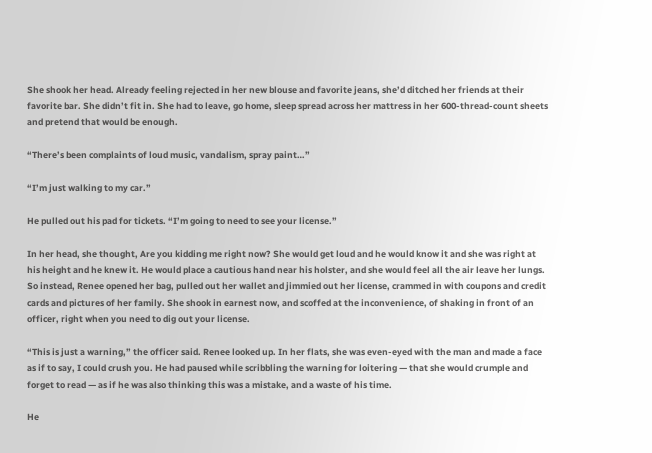She shook her head. Already feeling rejected in her new blouse and favorite jeans, she’d ditched her friends at their favorite bar. She didn’t fit in. She had to leave, go home, sleep spread across her mattress in her 600-thread-count sheets and pretend that would be enough.

“There’s been complaints of loud music, vandalism, spray paint…”

“I’m just walking to my car.”

He pulled out his pad for tickets. “I’m going to need to see your license.”

In her head, she thought, Are you kidding me right now? She would get loud and he would know it and she was right at his height and he knew it. He would place a cautious hand near his holster, and she would feel all the air leave her lungs. So instead, Renee opened her bag, pulled out her wallet and jimmied out her license, crammed in with coupons and credit cards and pictures of her family. She shook in earnest now, and scoffed at the inconvenience, of shaking in front of an officer, right when you need to dig out your license.

“This is just a warning,” the officer said. Renee looked up. In her flats, she was even-eyed with the man and made a face as if to say, I could crush you. He had paused while scribbling the warning for loitering — that she would crumple and forget to read — as if he was also thinking this was a mistake, and a waste of his time.

He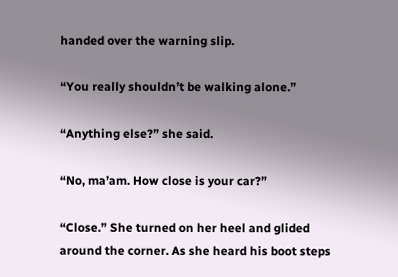handed over the warning slip.

“You really shouldn’t be walking alone.”

“Anything else?” she said.

“No, ma’am. How close is your car?”

“Close.” She turned on her heel and glided around the corner. As she heard his boot steps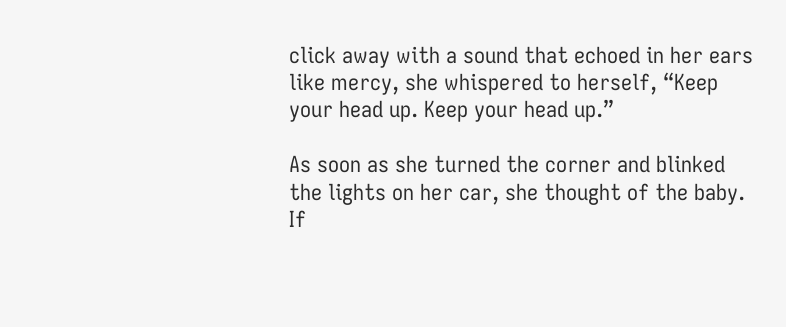click away with a sound that echoed in her ears like mercy, she whispered to herself, “Keep your head up. Keep your head up.”

As soon as she turned the corner and blinked the lights on her car, she thought of the baby. If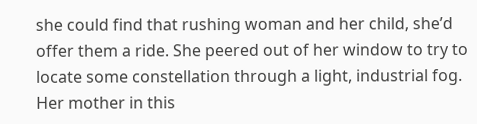she could find that rushing woman and her child, she’d offer them a ride. She peered out of her window to try to locate some constellation through a light, industrial fog. Her mother in this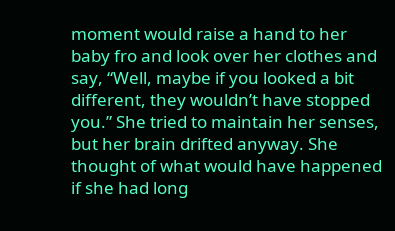moment would raise a hand to her baby fro and look over her clothes and say, “Well, maybe if you looked a bit different, they wouldn’t have stopped you.” She tried to maintain her senses, but her brain drifted anyway. She thought of what would have happened if she had long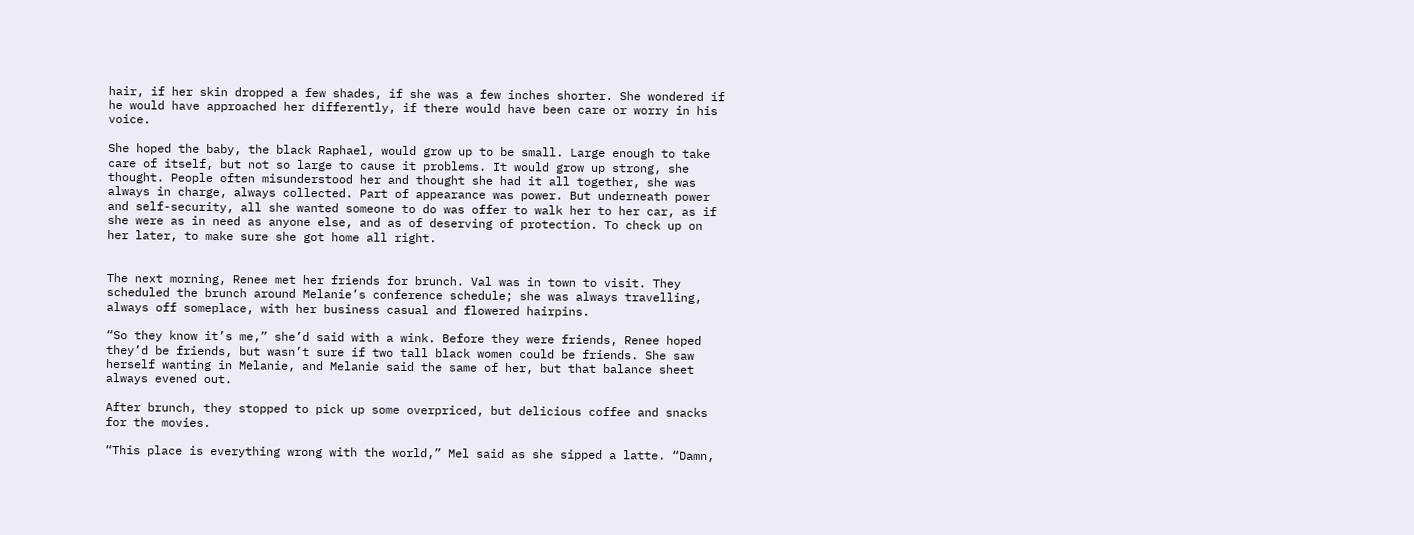hair, if her skin dropped a few shades, if she was a few inches shorter. She wondered if he would have approached her differently, if there would have been care or worry in his voice.

She hoped the baby, the black Raphael, would grow up to be small. Large enough to take care of itself, but not so large to cause it problems. It would grow up strong, she thought. People often misunderstood her and thought she had it all together, she was always in charge, always collected. Part of appearance was power. But underneath power and self-security, all she wanted someone to do was offer to walk her to her car, as if she were as in need as anyone else, and as of deserving of protection. To check up on her later, to make sure she got home all right.


The next morning, Renee met her friends for brunch. Val was in town to visit. They scheduled the brunch around Melanie’s conference schedule; she was always travelling, always off someplace, with her business casual and flowered hairpins.

“So they know it’s me,” she’d said with a wink. Before they were friends, Renee hoped they’d be friends, but wasn’t sure if two tall black women could be friends. She saw herself wanting in Melanie, and Melanie said the same of her, but that balance sheet always evened out.

After brunch, they stopped to pick up some overpriced, but delicious coffee and snacks for the movies.

“This place is everything wrong with the world,” Mel said as she sipped a latte. “Damn,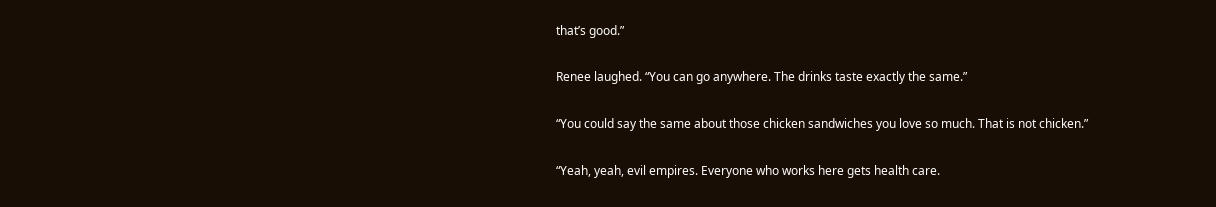that’s good.”

Renee laughed. “You can go anywhere. The drinks taste exactly the same.”

“You could say the same about those chicken sandwiches you love so much. That is not chicken.”

“Yeah, yeah, evil empires. Everyone who works here gets health care.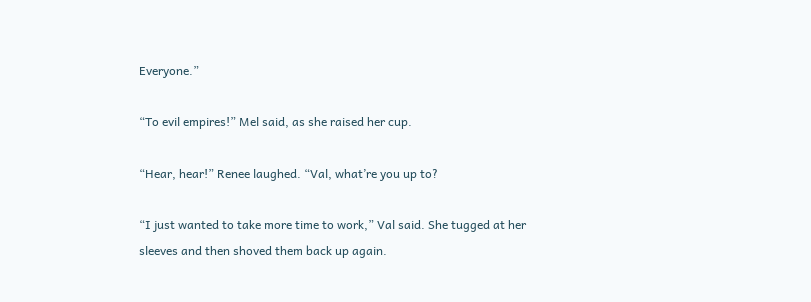Everyone.”

“To evil empires!” Mel said, as she raised her cup.

“Hear, hear!” Renee laughed. “Val, what’re you up to?

“I just wanted to take more time to work,” Val said. She tugged at her sleeves and then shoved them back up again.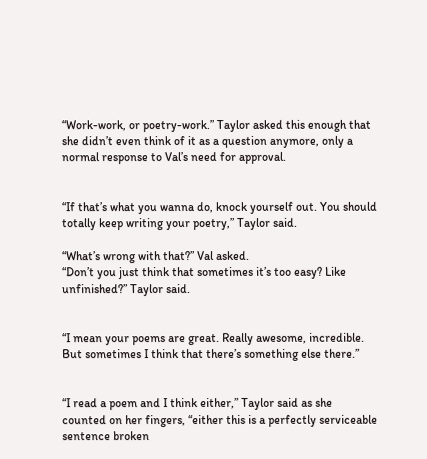“Work-work, or poetry-work.” Taylor asked this enough that she didn’t even think of it as a question anymore, only a normal response to Val’s need for approval.


“If that’s what you wanna do, knock yourself out. You should totally keep writing your poetry,” Taylor said.

“What’s wrong with that?” Val asked.
“Don’t you just think that sometimes it’s too easy? Like unfinished?” Taylor said.


“I mean your poems are great. Really awesome, incredible. But sometimes I think that there’s something else there.”


“I read a poem and I think either,” Taylor said as she counted on her fingers, “either this is a perfectly serviceable sentence broken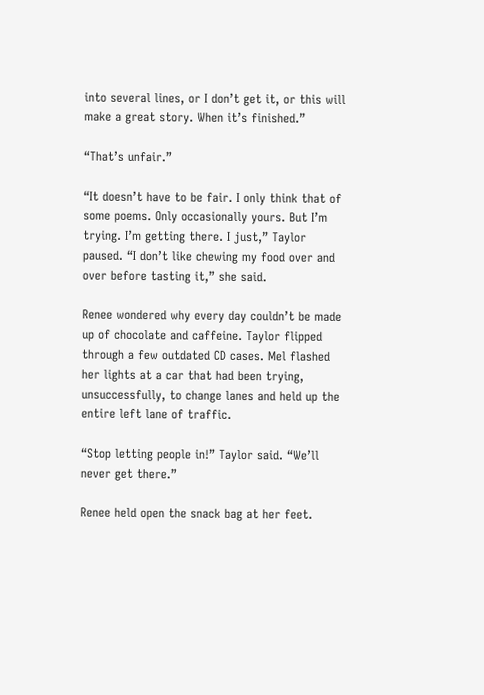into several lines, or I don’t get it, or this will make a great story. When it’s finished.”

“That’s unfair.”

“It doesn’t have to be fair. I only think that of some poems. Only occasionally yours. But I’m trying. I’m getting there. I just,” Taylor paused. “I don’t like chewing my food over and over before tasting it,” she said.

Renee wondered why every day couldn’t be made up of chocolate and caffeine. Taylor flipped through a few outdated CD cases. Mel flashed her lights at a car that had been trying, unsuccessfully, to change lanes and held up the entire left lane of traffic.

“Stop letting people in!” Taylor said. “We’ll never get there.”

Renee held open the snack bag at her feet.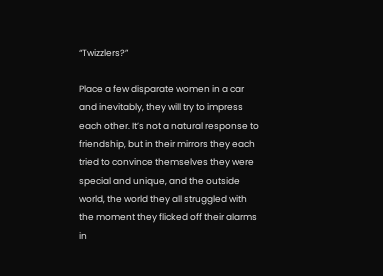“Twizzlers?”

Place a few disparate women in a car and inevitably, they will try to impress each other. It’s not a natural response to friendship, but in their mirrors they each tried to convince themselves they were special and unique, and the outside world, the world they all struggled with the moment they flicked off their alarms in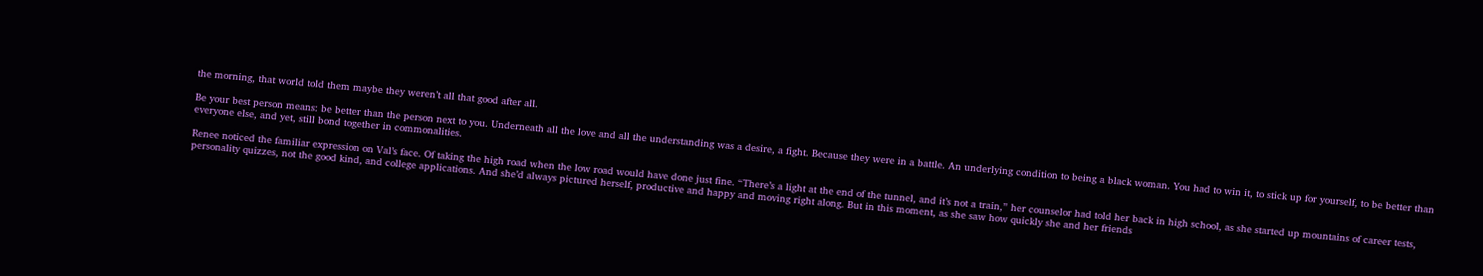the morning, that world told them maybe they weren’t all that good after all.

Be your best person means: be better than the person next to you. Underneath all the love and all the understanding was a desire, a fight. Because they were in a battle. An underlying condition to being a black woman. You had to win it, to stick up for yourself, to be better than everyone else, and yet, still bond together in commonalities.

Renee noticed the familiar expression on Val’s face. Of taking the high road when the low road would have done just fine. “There’s a light at the end of the tunnel, and it’s not a train,” her counselor had told her back in high school, as she started up mountains of career tests, personality quizzes, not the good kind, and college applications. And she’d always pictured herself, productive and happy and moving right along. But in this moment, as she saw how quickly she and her friends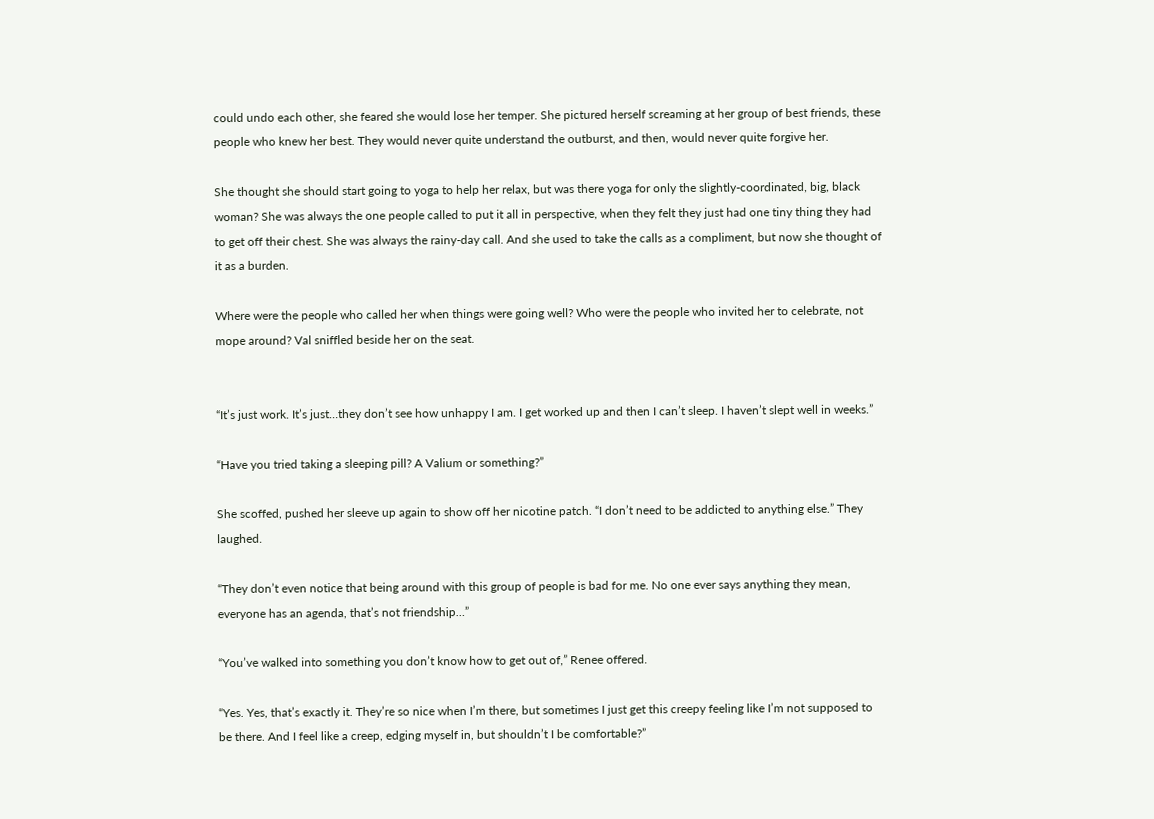could undo each other, she feared she would lose her temper. She pictured herself screaming at her group of best friends, these people who knew her best. They would never quite understand the outburst, and then, would never quite forgive her.

She thought she should start going to yoga to help her relax, but was there yoga for only the slightly-coordinated, big, black woman? She was always the one people called to put it all in perspective, when they felt they just had one tiny thing they had to get off their chest. She was always the rainy-day call. And she used to take the calls as a compliment, but now she thought of it as a burden.

Where were the people who called her when things were going well? Who were the people who invited her to celebrate, not mope around? Val sniffled beside her on the seat.


“It’s just work. It’s just…they don’t see how unhappy I am. I get worked up and then I can’t sleep. I haven’t slept well in weeks.”

“Have you tried taking a sleeping pill? A Valium or something?”

She scoffed, pushed her sleeve up again to show off her nicotine patch. “I don’t need to be addicted to anything else.” They laughed.

“They don’t even notice that being around with this group of people is bad for me. No one ever says anything they mean, everyone has an agenda, that’s not friendship…”

“You’ve walked into something you don’t know how to get out of,” Renee offered.

“Yes. Yes, that’s exactly it. They’re so nice when I’m there, but sometimes I just get this creepy feeling like I’m not supposed to be there. And I feel like a creep, edging myself in, but shouldn’t I be comfortable?”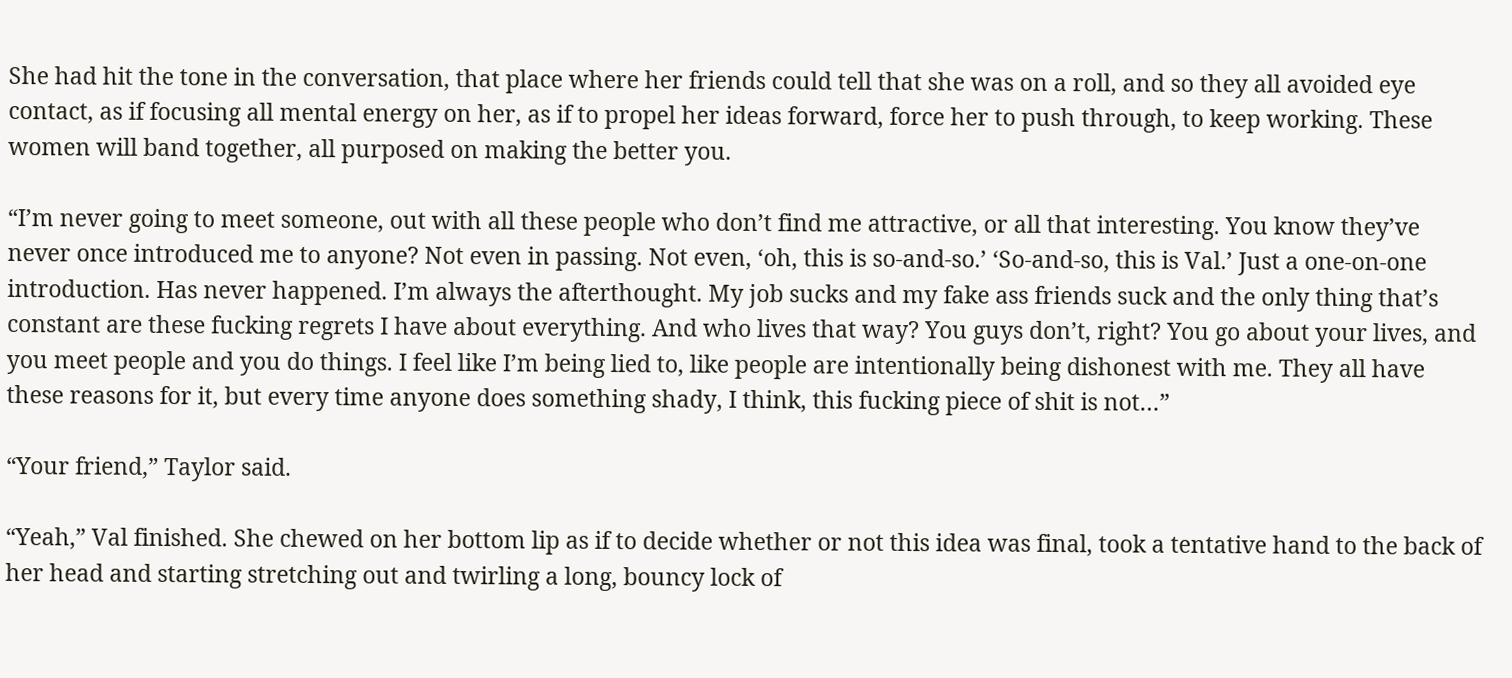She had hit the tone in the conversation, that place where her friends could tell that she was on a roll, and so they all avoided eye contact, as if focusing all mental energy on her, as if to propel her ideas forward, force her to push through, to keep working. These women will band together, all purposed on making the better you.

“I’m never going to meet someone, out with all these people who don’t find me attractive, or all that interesting. You know they’ve never once introduced me to anyone? Not even in passing. Not even, ‘oh, this is so-and-so.’ ‘So-and-so, this is Val.’ Just a one-on-one introduction. Has never happened. I’m always the afterthought. My job sucks and my fake ass friends suck and the only thing that’s constant are these fucking regrets I have about everything. And who lives that way? You guys don’t, right? You go about your lives, and you meet people and you do things. I feel like I’m being lied to, like people are intentionally being dishonest with me. They all have these reasons for it, but every time anyone does something shady, I think, this fucking piece of shit is not…”

“Your friend,” Taylor said.

“Yeah,” Val finished. She chewed on her bottom lip as if to decide whether or not this idea was final, took a tentative hand to the back of her head and starting stretching out and twirling a long, bouncy lock of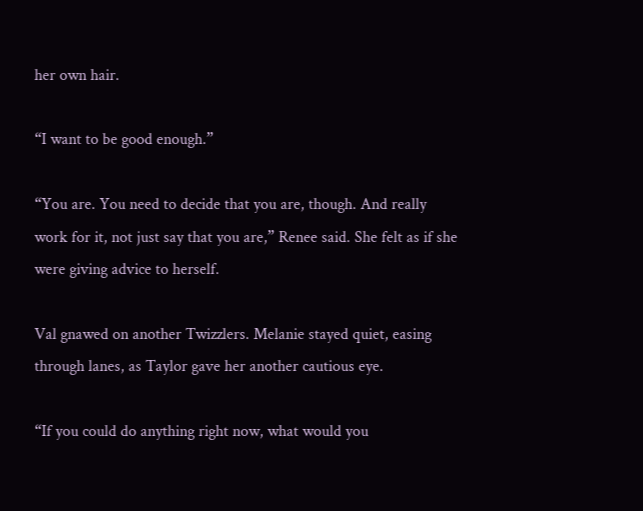her own hair.

“I want to be good enough.”

“You are. You need to decide that you are, though. And really work for it, not just say that you are,” Renee said. She felt as if she were giving advice to herself.

Val gnawed on another Twizzlers. Melanie stayed quiet, easing through lanes, as Taylor gave her another cautious eye.

“If you could do anything right now, what would you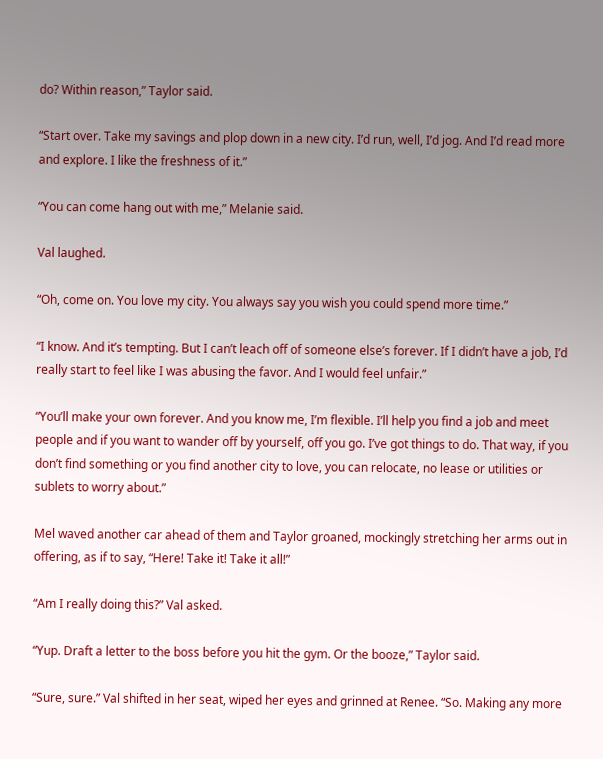do? Within reason,” Taylor said.

“Start over. Take my savings and plop down in a new city. I’d run, well, I’d jog. And I’d read more and explore. I like the freshness of it.”

“You can come hang out with me,” Melanie said.

Val laughed.

“Oh, come on. You love my city. You always say you wish you could spend more time.”

“I know. And it’s tempting. But I can’t leach off of someone else’s forever. If I didn’t have a job, I’d really start to feel like I was abusing the favor. And I would feel unfair.”

“You’ll make your own forever. And you know me, I’m flexible. I’ll help you find a job and meet people and if you want to wander off by yourself, off you go. I’ve got things to do. That way, if you don’t find something or you find another city to love, you can relocate, no lease or utilities or sublets to worry about.”

Mel waved another car ahead of them and Taylor groaned, mockingly stretching her arms out in offering, as if to say, “Here! Take it! Take it all!”

“Am I really doing this?” Val asked.

“Yup. Draft a letter to the boss before you hit the gym. Or the booze,” Taylor said.

“Sure, sure.” Val shifted in her seat, wiped her eyes and grinned at Renee. “So. Making any more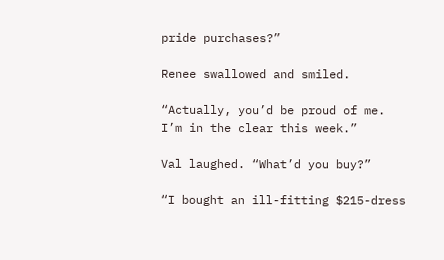pride purchases?”

Renee swallowed and smiled.

“Actually, you’d be proud of me. I’m in the clear this week.”

Val laughed. “What’d you buy?”

“I bought an ill-fitting $215-dress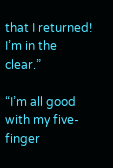that I returned! I’m in the clear.”

“I’m all good with my five-finger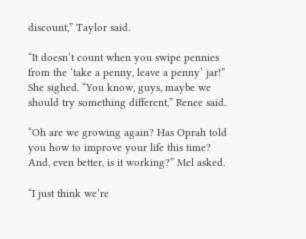discount,” Taylor said.

“It doesn’t count when you swipe pennies from the ‘take a penny, leave a penny’ jar!” She sighed. “You know, guys, maybe we should try something different,” Renee said.

“Oh are we growing again? Has Oprah told you how to improve your life this time? And, even better, is it working?” Mel asked.

“I just think we’re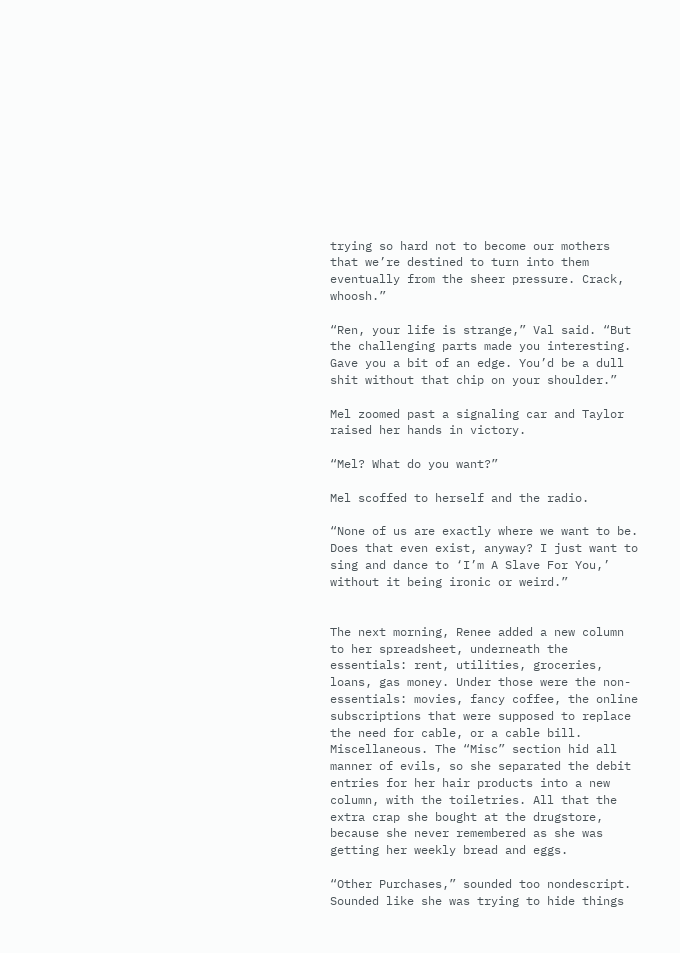trying so hard not to become our mothers that we’re destined to turn into them eventually from the sheer pressure. Crack, whoosh.”

“Ren, your life is strange,” Val said. “But the challenging parts made you interesting. Gave you a bit of an edge. You’d be a dull shit without that chip on your shoulder.”

Mel zoomed past a signaling car and Taylor raised her hands in victory.

“Mel? What do you want?”

Mel scoffed to herself and the radio.

“None of us are exactly where we want to be. Does that even exist, anyway? I just want to sing and dance to ‘I’m A Slave For You,’ without it being ironic or weird.”


The next morning, Renee added a new column to her spreadsheet, underneath the essentials: rent, utilities, groceries, loans, gas money. Under those were the non-essentials: movies, fancy coffee, the online subscriptions that were supposed to replace the need for cable, or a cable bill. Miscellaneous. The “Misc” section hid all manner of evils, so she separated the debit entries for her hair products into a new column, with the toiletries. All that the extra crap she bought at the drugstore, because she never remembered as she was getting her weekly bread and eggs.

“Other Purchases,” sounded too nondescript. Sounded like she was trying to hide things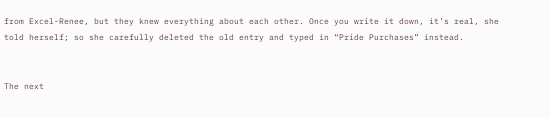from Excel-Renee, but they knew everything about each other. Once you write it down, it’s real, she told herself; so she carefully deleted the old entry and typed in “Pride Purchases” instead.


The next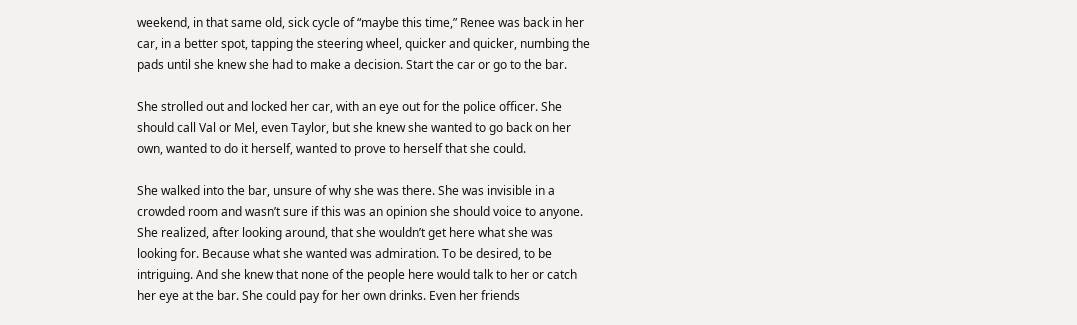weekend, in that same old, sick cycle of “maybe this time,” Renee was back in her car, in a better spot, tapping the steering wheel, quicker and quicker, numbing the pads until she knew she had to make a decision. Start the car or go to the bar.

She strolled out and locked her car, with an eye out for the police officer. She should call Val or Mel, even Taylor, but she knew she wanted to go back on her own, wanted to do it herself, wanted to prove to herself that she could.

She walked into the bar, unsure of why she was there. She was invisible in a crowded room and wasn’t sure if this was an opinion she should voice to anyone. She realized, after looking around, that she wouldn’t get here what she was looking for. Because what she wanted was admiration. To be desired, to be intriguing. And she knew that none of the people here would talk to her or catch her eye at the bar. She could pay for her own drinks. Even her friends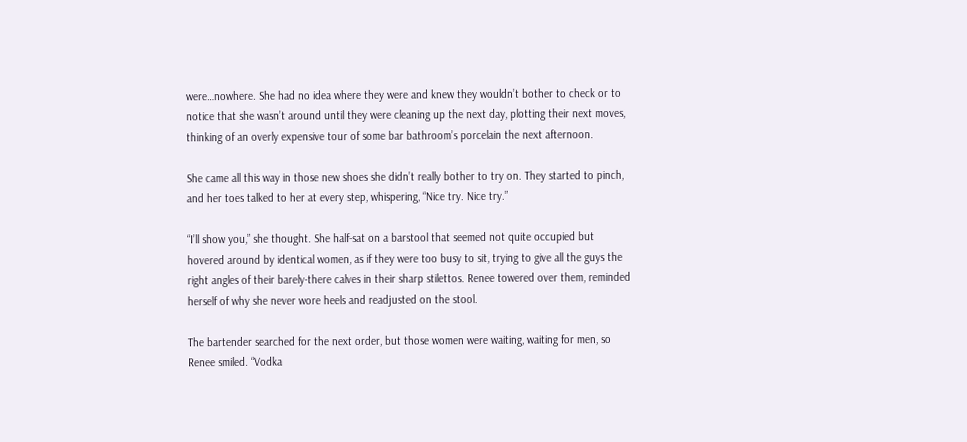were…nowhere. She had no idea where they were and knew they wouldn’t bother to check or to notice that she wasn’t around until they were cleaning up the next day, plotting their next moves, thinking of an overly expensive tour of some bar bathroom’s porcelain the next afternoon.

She came all this way in those new shoes she didn’t really bother to try on. They started to pinch, and her toes talked to her at every step, whispering, “Nice try. Nice try.”

“I’ll show you,” she thought. She half-sat on a barstool that seemed not quite occupied but hovered around by identical women, as if they were too busy to sit, trying to give all the guys the right angles of their barely-there calves in their sharp stilettos. Renee towered over them, reminded herself of why she never wore heels and readjusted on the stool.

The bartender searched for the next order, but those women were waiting, waiting for men, so Renee smiled. “Vodka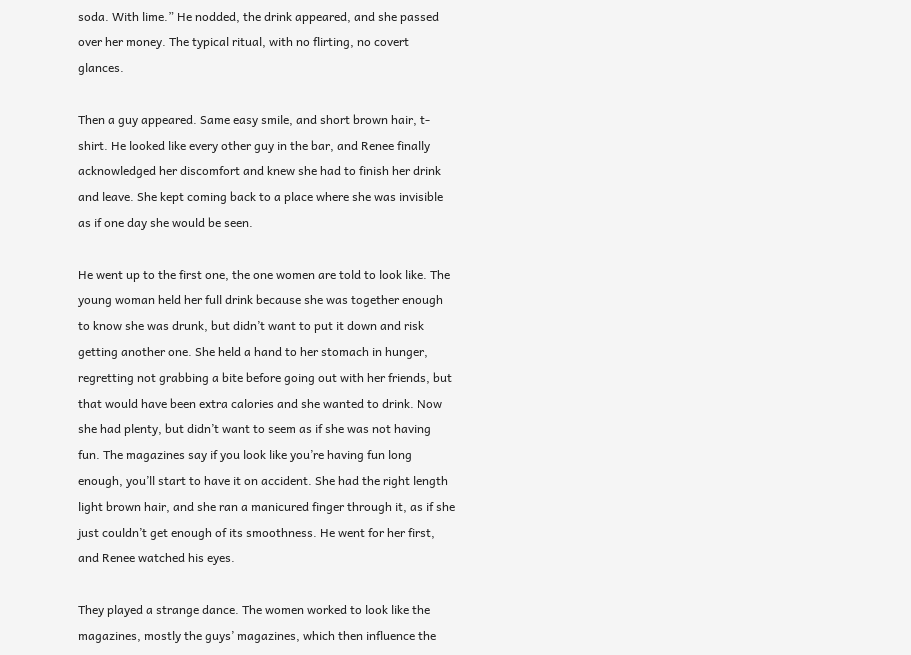soda. With lime.” He nodded, the drink appeared, and she passed over her money. The typical ritual, with no flirting, no covert glances.

Then a guy appeared. Same easy smile, and short brown hair, t-shirt. He looked like every other guy in the bar, and Renee finally acknowledged her discomfort and knew she had to finish her drink and leave. She kept coming back to a place where she was invisible as if one day she would be seen.

He went up to the first one, the one women are told to look like. The young woman held her full drink because she was together enough to know she was drunk, but didn’t want to put it down and risk getting another one. She held a hand to her stomach in hunger, regretting not grabbing a bite before going out with her friends, but that would have been extra calories and she wanted to drink. Now she had plenty, but didn’t want to seem as if she was not having fun. The magazines say if you look like you’re having fun long enough, you’ll start to have it on accident. She had the right length light brown hair, and she ran a manicured finger through it, as if she just couldn’t get enough of its smoothness. He went for her first, and Renee watched his eyes.

They played a strange dance. The women worked to look like the magazines, mostly the guys’ magazines, which then influence the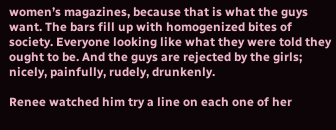women’s magazines, because that is what the guys want. The bars fill up with homogenized bites of society. Everyone looking like what they were told they ought to be. And the guys are rejected by the girls; nicely, painfully, rudely, drunkenly.

Renee watched him try a line on each one of her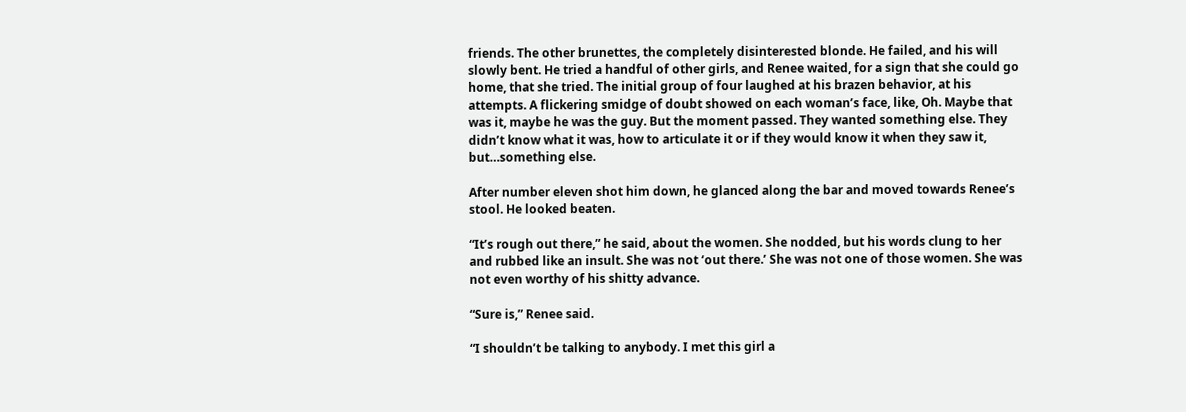friends. The other brunettes, the completely disinterested blonde. He failed, and his will slowly bent. He tried a handful of other girls, and Renee waited, for a sign that she could go home, that she tried. The initial group of four laughed at his brazen behavior, at his attempts. A flickering smidge of doubt showed on each woman’s face, like, Oh. Maybe that was it, maybe he was the guy. But the moment passed. They wanted something else. They didn’t know what it was, how to articulate it or if they would know it when they saw it, but…something else.

After number eleven shot him down, he glanced along the bar and moved towards Renee’s stool. He looked beaten.

“It’s rough out there,” he said, about the women. She nodded, but his words clung to her and rubbed like an insult. She was not ‘out there.’ She was not one of those women. She was not even worthy of his shitty advance.

“Sure is,” Renee said.

“I shouldn’t be talking to anybody. I met this girl a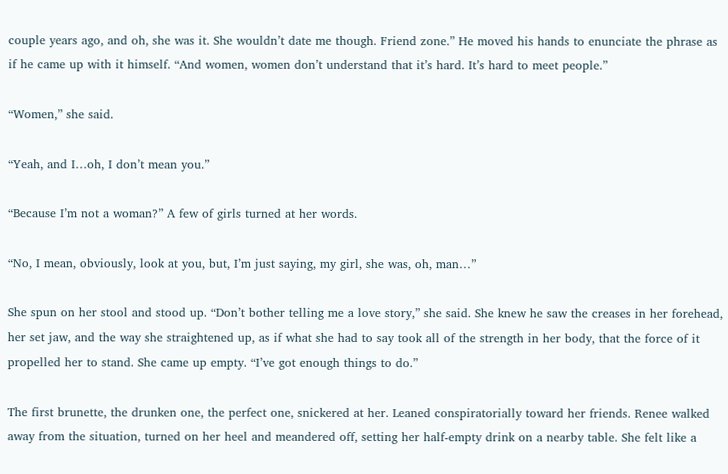couple years ago, and oh, she was it. She wouldn’t date me though. Friend zone.” He moved his hands to enunciate the phrase as if he came up with it himself. “And women, women don’t understand that it’s hard. It’s hard to meet people.”

“Women,” she said.

“Yeah, and I…oh, I don’t mean you.”

“Because I’m not a woman?” A few of girls turned at her words.

“No, I mean, obviously, look at you, but, I’m just saying, my girl, she was, oh, man…”

She spun on her stool and stood up. “Don’t bother telling me a love story,” she said. She knew he saw the creases in her forehead, her set jaw, and the way she straightened up, as if what she had to say took all of the strength in her body, that the force of it propelled her to stand. She came up empty. “I’ve got enough things to do.”

The first brunette, the drunken one, the perfect one, snickered at her. Leaned conspiratorially toward her friends. Renee walked away from the situation, turned on her heel and meandered off, setting her half-empty drink on a nearby table. She felt like a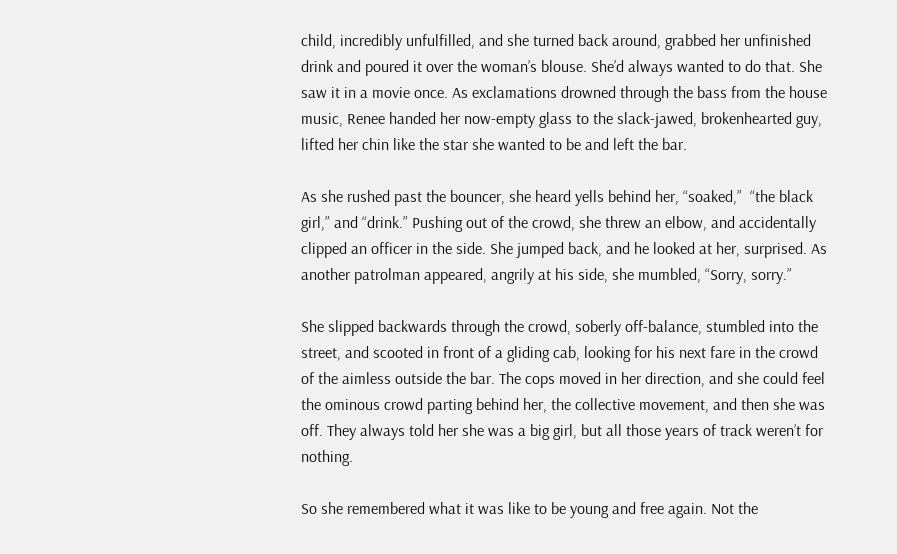child, incredibly unfulfilled, and she turned back around, grabbed her unfinished drink and poured it over the woman’s blouse. She’d always wanted to do that. She saw it in a movie once. As exclamations drowned through the bass from the house music, Renee handed her now-empty glass to the slack-jawed, brokenhearted guy, lifted her chin like the star she wanted to be and left the bar.

As she rushed past the bouncer, she heard yells behind her, “soaked,”  “the black girl,” and “drink.” Pushing out of the crowd, she threw an elbow, and accidentally clipped an officer in the side. She jumped back, and he looked at her, surprised. As another patrolman appeared, angrily at his side, she mumbled, “Sorry, sorry.”

She slipped backwards through the crowd, soberly off-balance, stumbled into the street, and scooted in front of a gliding cab, looking for his next fare in the crowd of the aimless outside the bar. The cops moved in her direction, and she could feel the ominous crowd parting behind her, the collective movement, and then she was off. They always told her she was a big girl, but all those years of track weren’t for nothing.

So she remembered what it was like to be young and free again. Not the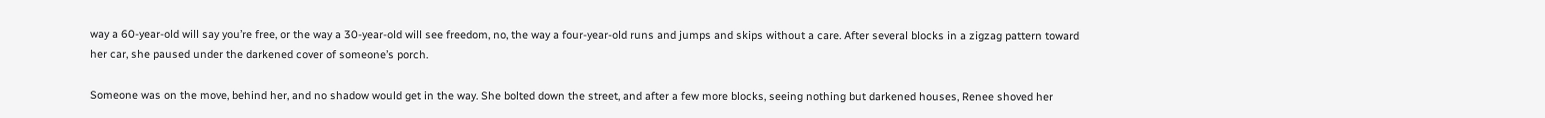way a 60-year-old will say you’re free, or the way a 30-year-old will see freedom, no, the way a four-year-old runs and jumps and skips without a care. After several blocks in a zigzag pattern toward her car, she paused under the darkened cover of someone’s porch.

Someone was on the move, behind her, and no shadow would get in the way. She bolted down the street, and after a few more blocks, seeing nothing but darkened houses, Renee shoved her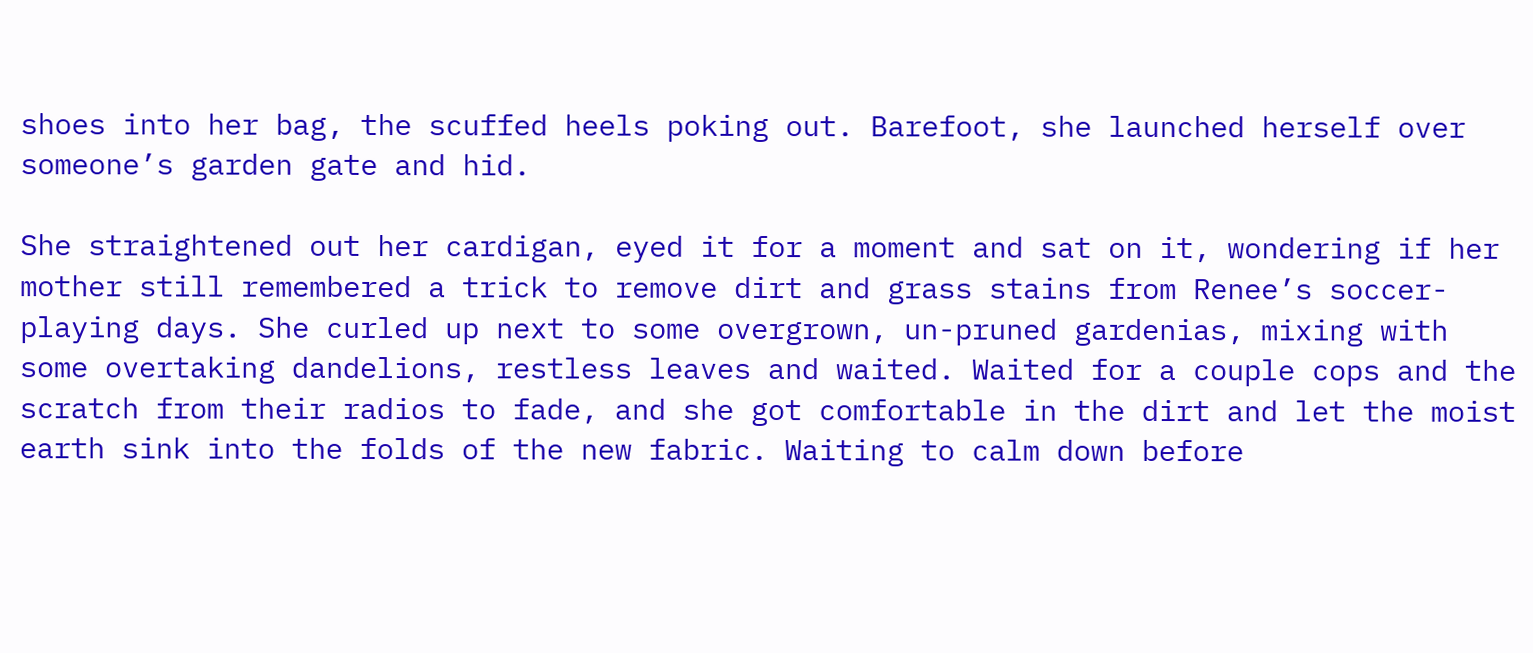shoes into her bag, the scuffed heels poking out. Barefoot, she launched herself over someone’s garden gate and hid.

She straightened out her cardigan, eyed it for a moment and sat on it, wondering if her mother still remembered a trick to remove dirt and grass stains from Renee’s soccer-playing days. She curled up next to some overgrown, un-pruned gardenias, mixing with some overtaking dandelions, restless leaves and waited. Waited for a couple cops and the scratch from their radios to fade, and she got comfortable in the dirt and let the moist earth sink into the folds of the new fabric. Waiting to calm down before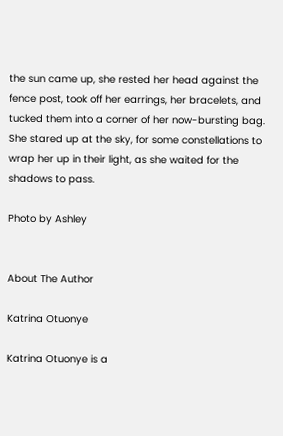the sun came up, she rested her head against the fence post, took off her earrings, her bracelets, and tucked them into a corner of her now-bursting bag. She stared up at the sky, for some constellations to wrap her up in their light, as she waited for the shadows to pass.

Photo by Ashley


About The Author

Katrina Otuonye

Katrina Otuonye is a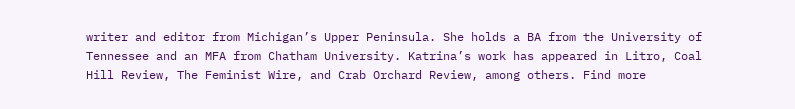writer and editor from Michigan’s Upper Peninsula. She holds a BA from the University of Tennessee and an MFA from Chatham University. Katrina’s work has appeared in Litro, Coal Hill Review, The Feminist Wire, and Crab Orchard Review, among others. Find more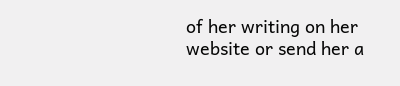of her writing on her website or send her a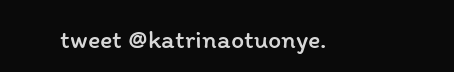tweet @katrinaotuonye.